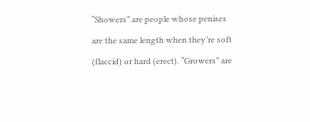“Showers” are people whose penises are the same length when they’re soft (flaccid) or hard (erect). “Growers” are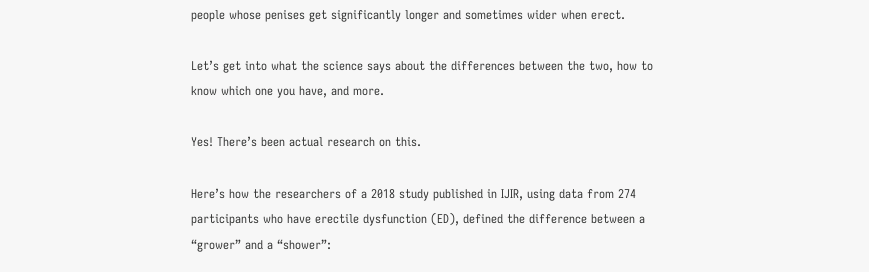people whose penises get significantly longer and sometimes wider when erect.

Let’s get into what the science says about the differences between the two, how to know which one you have, and more.

Yes! There’s been actual research on this.

Here’s how the researchers of a 2018 study published in IJIR, using data from 274 participants who have erectile dysfunction (ED), defined the difference between a “grower” and a “shower”: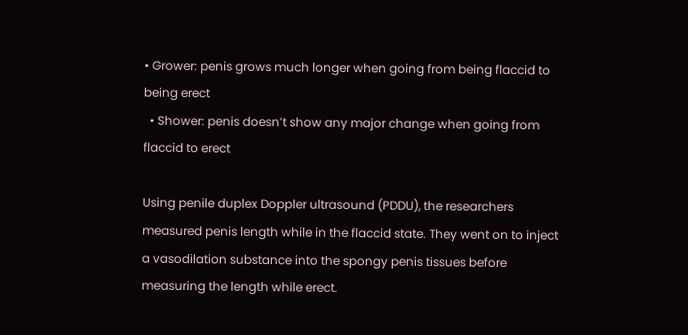• Grower: penis grows much longer when going from being flaccid to being erect
  • Shower: penis doesn’t show any major change when going from flaccid to erect

Using penile duplex Doppler ultrasound (PDDU), the researchers measured penis length while in the flaccid state. They went on to inject a vasodilation substance into the spongy penis tissues before measuring the length while erect.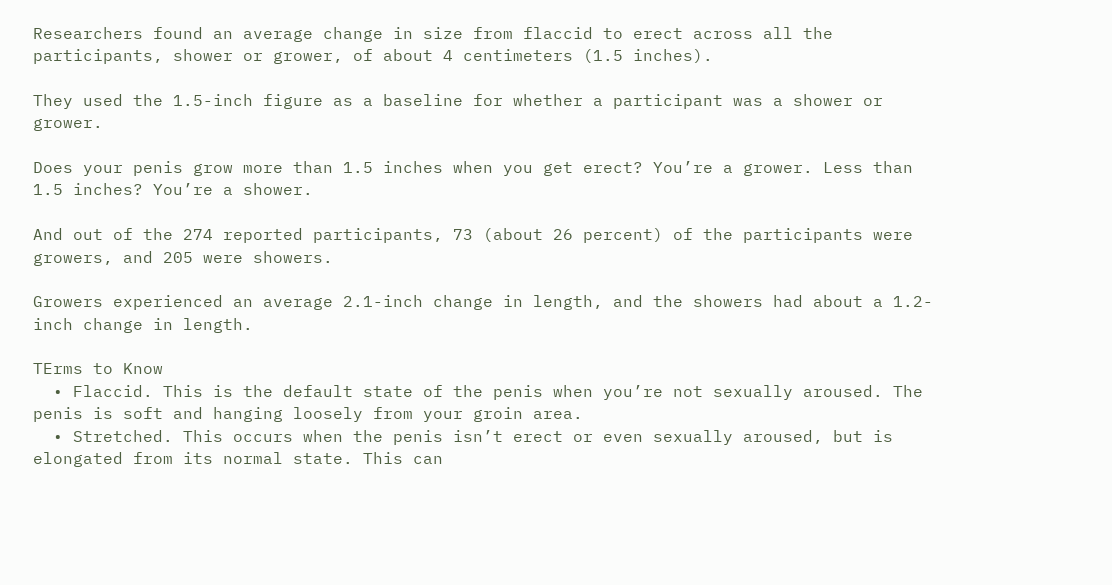Researchers found an average change in size from flaccid to erect across all the participants, shower or grower, of about 4 centimeters (1.5 inches).

They used the 1.5-inch figure as a baseline for whether a participant was a shower or grower.

Does your penis grow more than 1.5 inches when you get erect? You’re a grower. Less than 1.5 inches? You’re a shower.

And out of the 274 reported participants, 73 (about 26 percent) of the participants were growers, and 205 were showers.

Growers experienced an average 2.1-inch change in length, and the showers had about a 1.2-inch change in length.

TErms to Know
  • Flaccid. This is the default state of the penis when you’re not sexually aroused. The penis is soft and hanging loosely from your groin area.
  • Stretched. This occurs when the penis isn’t erect or even sexually aroused, but is elongated from its normal state. This can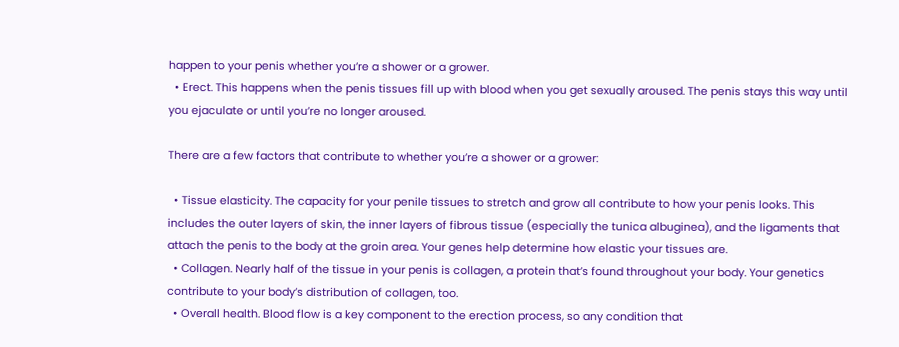happen to your penis whether you’re a shower or a grower.
  • Erect. This happens when the penis tissues fill up with blood when you get sexually aroused. The penis stays this way until you ejaculate or until you’re no longer aroused.

There are a few factors that contribute to whether you’re a shower or a grower:

  • Tissue elasticity. The capacity for your penile tissues to stretch and grow all contribute to how your penis looks. This includes the outer layers of skin, the inner layers of fibrous tissue (especially the tunica albuginea), and the ligaments that attach the penis to the body at the groin area. Your genes help determine how elastic your tissues are.
  • Collagen. Nearly half of the tissue in your penis is collagen, a protein that’s found throughout your body. Your genetics contribute to your body’s distribution of collagen, too.
  • Overall health. Blood flow is a key component to the erection process, so any condition that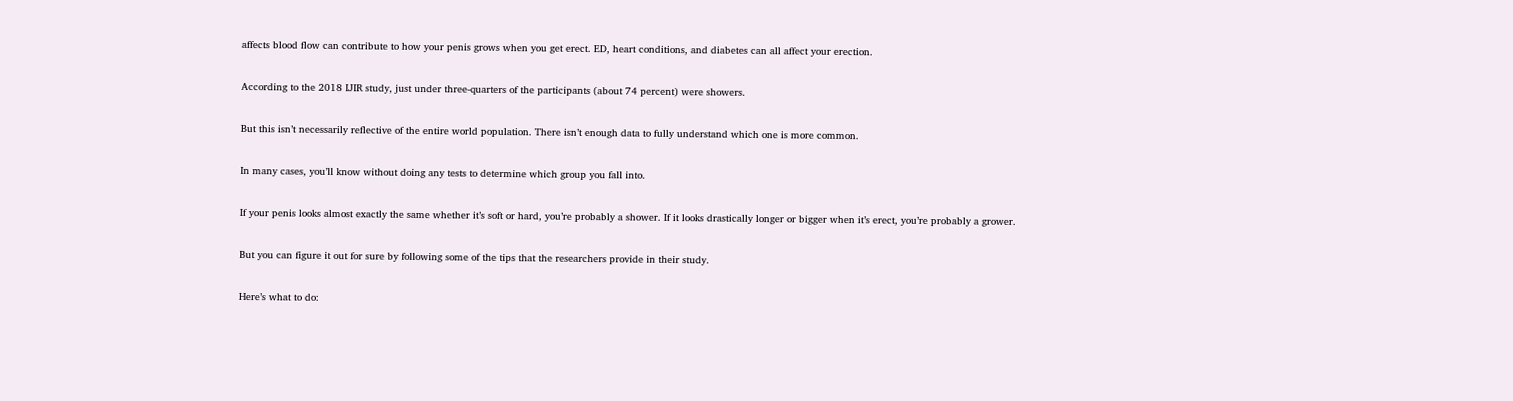affects blood flow can contribute to how your penis grows when you get erect. ED, heart conditions, and diabetes can all affect your erection.

According to the 2018 IJIR study, just under three-quarters of the participants (about 74 percent) were showers.

But this isn’t necessarily reflective of the entire world population. There isn’t enough data to fully understand which one is more common.

In many cases, you’ll know without doing any tests to determine which group you fall into.

If your penis looks almost exactly the same whether it’s soft or hard, you’re probably a shower. If it looks drastically longer or bigger when it’s erect, you’re probably a grower.

But you can figure it out for sure by following some of the tips that the researchers provide in their study.

Here’s what to do: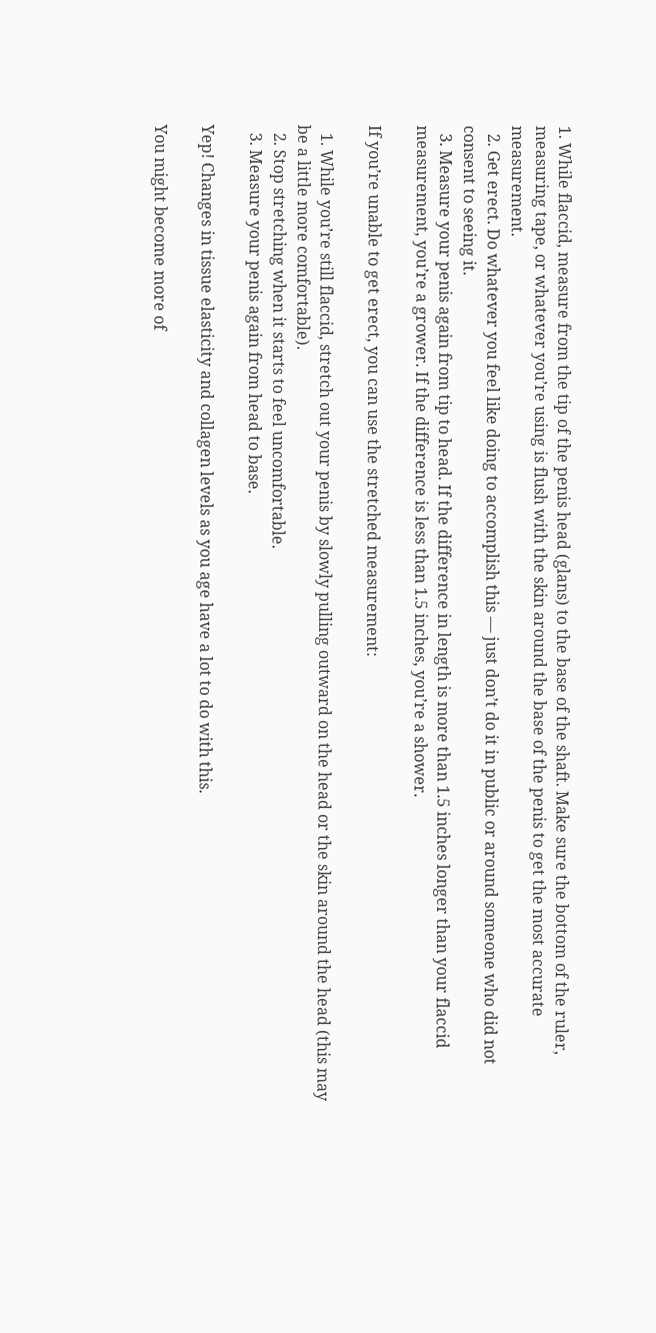1. While flaccid, measure from the tip of the penis head (glans) to the base of the shaft. Make sure the bottom of the ruler, measuring tape, or whatever you’re using is flush with the skin around the base of the penis to get the most accurate measurement.
  2. Get erect. Do whatever you feel like doing to accomplish this — just don’t do it in public or around someone who did not consent to seeing it.
  3. Measure your penis again from tip to head. If the difference in length is more than 1.5 inches longer than your flaccid measurement, you’re a grower. If the difference is less than 1.5 inches, you’re a shower.

If you’re unable to get erect, you can use the stretched measurement:

  1. While you’re still flaccid, stretch out your penis by slowly pulling outward on the head or the skin around the head (this may be a little more comfortable).
  2. Stop stretching when it starts to feel uncomfortable.
  3. Measure your penis again from head to base.

Yep! Changes in tissue elasticity and collagen levels as you age have a lot to do with this.

You might become more of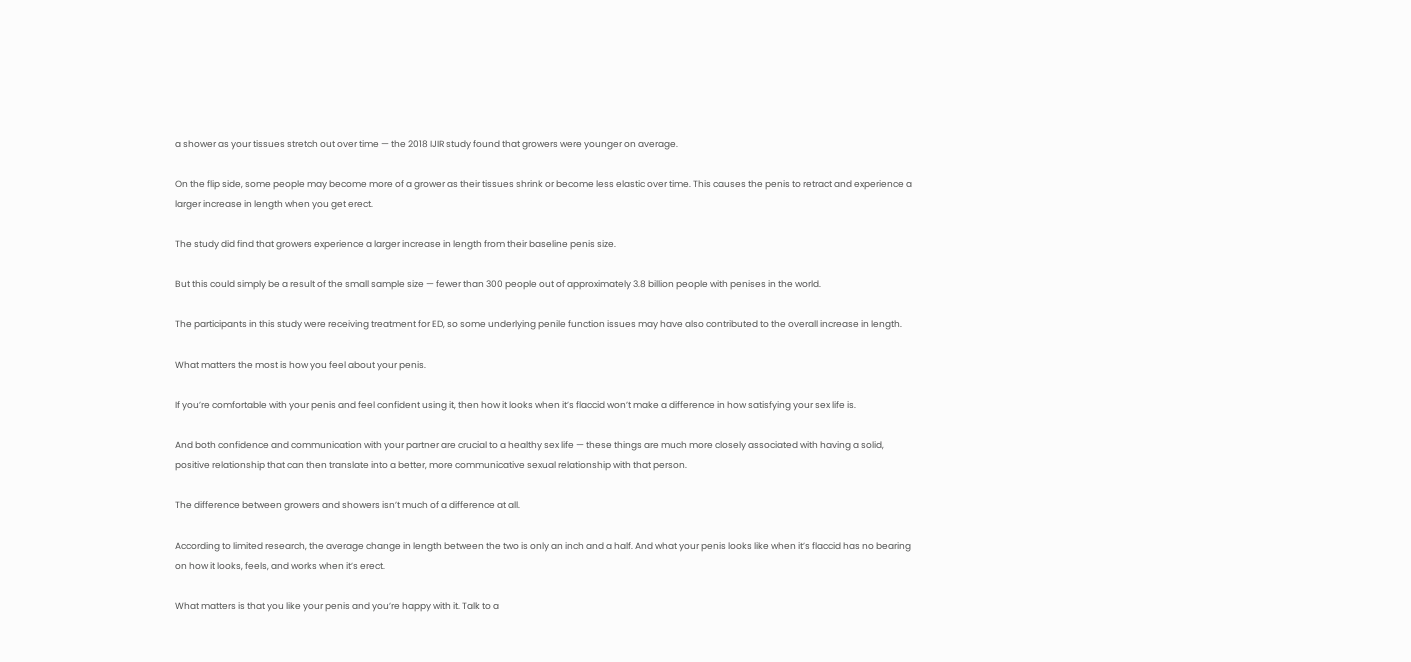a shower as your tissues stretch out over time — the 2018 IJIR study found that growers were younger on average.

On the flip side, some people may become more of a grower as their tissues shrink or become less elastic over time. This causes the penis to retract and experience a larger increase in length when you get erect.

The study did find that growers experience a larger increase in length from their baseline penis size.

But this could simply be a result of the small sample size — fewer than 300 people out of approximately 3.8 billion people with penises in the world.

The participants in this study were receiving treatment for ED, so some underlying penile function issues may have also contributed to the overall increase in length.

What matters the most is how you feel about your penis.

If you’re comfortable with your penis and feel confident using it, then how it looks when it’s flaccid won’t make a difference in how satisfying your sex life is.

And both confidence and communication with your partner are crucial to a healthy sex life — these things are much more closely associated with having a solid, positive relationship that can then translate into a better, more communicative sexual relationship with that person.

The difference between growers and showers isn’t much of a difference at all.

According to limited research, the average change in length between the two is only an inch and a half. And what your penis looks like when it’s flaccid has no bearing on how it looks, feels, and works when it’s erect.

What matters is that you like your penis and you’re happy with it. Talk to a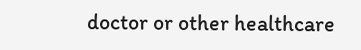doctor or other healthcare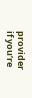provider if you’re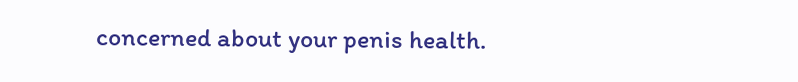concerned about your penis health.